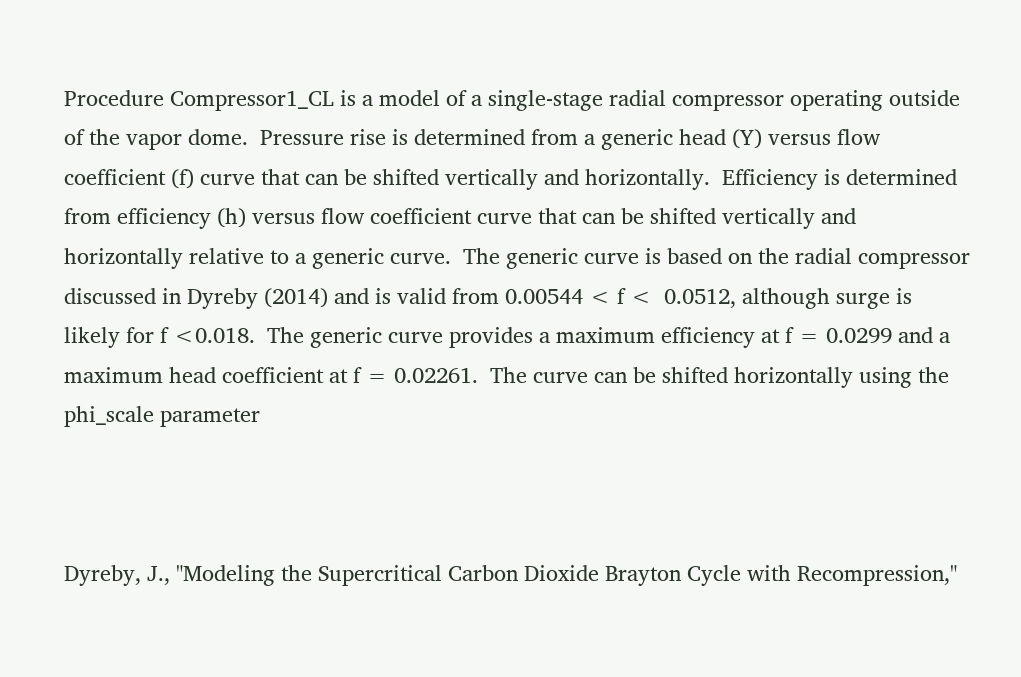Procedure Compressor1_CL is a model of a single-stage radial compressor operating outside of the vapor dome.  Pressure rise is determined from a generic head (Y) versus flow coefficient (f) curve that can be shifted vertically and horizontally.  Efficiency is determined from efficiency (h) versus flow coefficient curve that can be shifted vertically and horizontally relative to a generic curve.  The generic curve is based on the radial compressor discussed in Dyreby (2014) and is valid from 0.00544 < f <  0.0512, although surge is likely for f <0.018.  The generic curve provides a maximum efficiency at f = 0.0299 and a maximum head coefficient at f = 0.02261.  The curve can be shifted horizontally using the phi_scale parameter



Dyreby, J., "Modeling the Supercritical Carbon Dioxide Brayton Cycle with Recompression,"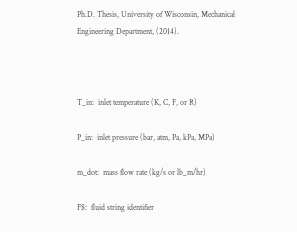Ph.D. Thesis, University of Wisconsin, Mechanical Engineering Department, (2014).



T_in:  inlet temperature (K, C, F, or R)

P_in:  inlet pressure (bar, atm, Pa, kPa, MPa)

m_dot:  mass flow rate (kg/s or lb_m/hr)

F$:  fluid string identifier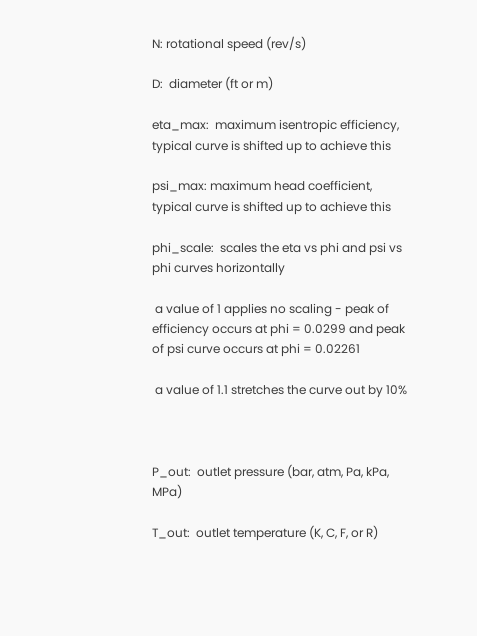N: rotational speed (rev/s)

D:  diameter (ft or m)

eta_max:  maximum isentropic efficiency, typical curve is shifted up to achieve this

psi_max: maximum head coefficient, typical curve is shifted up to achieve this

phi_scale:  scales the eta vs phi and psi vs phi curves horizontally

 a value of 1 applies no scaling - peak of efficiency occurs at phi = 0.0299 and peak of psi curve occurs at phi = 0.02261

 a value of 1.1 stretches the curve out by 10%



P_out:  outlet pressure (bar, atm, Pa, kPa, MPa)

T_out:  outlet temperature (K, C, F, or R)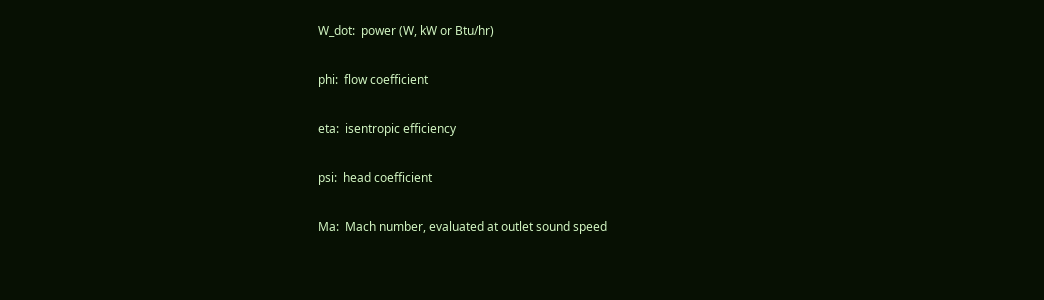W_dot:  power (W, kW or Btu/hr)

phi:  flow coefficient

eta:  isentropic efficiency

psi:  head coefficient

Ma:  Mach number, evaluated at outlet sound speed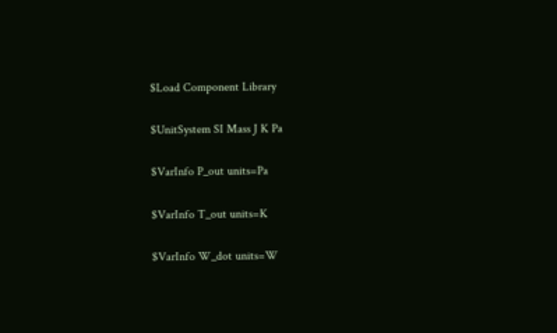$Load Component Library

$UnitSystem SI Mass J K Pa

$VarInfo P_out units=Pa

$VarInfo T_out units=K

$VarInfo W_dot units=W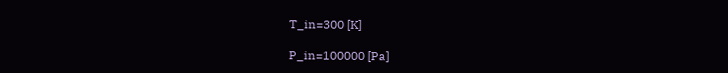T_in=300 [K]

P_in=100000 [Pa]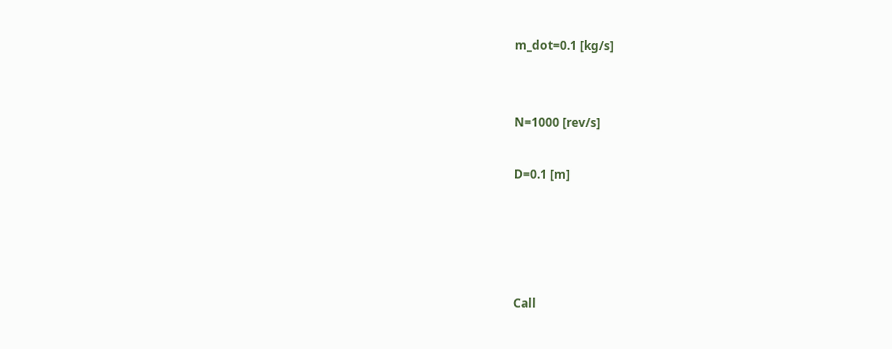m_dot=0.1 [kg/s]


N=1000 [rev/s]

D=0.1 [m]




Call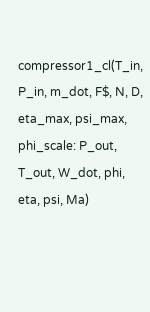compressor1_cl(T_in, P_in, m_dot, F$, N, D, eta_max, psi_max, phi_scale: P_out, T_out, W_dot, phi, eta, psi, Ma)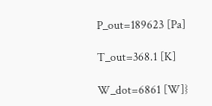P_out=189623 [Pa]

T_out=368.1 [K]

W_dot=6861 [W]}